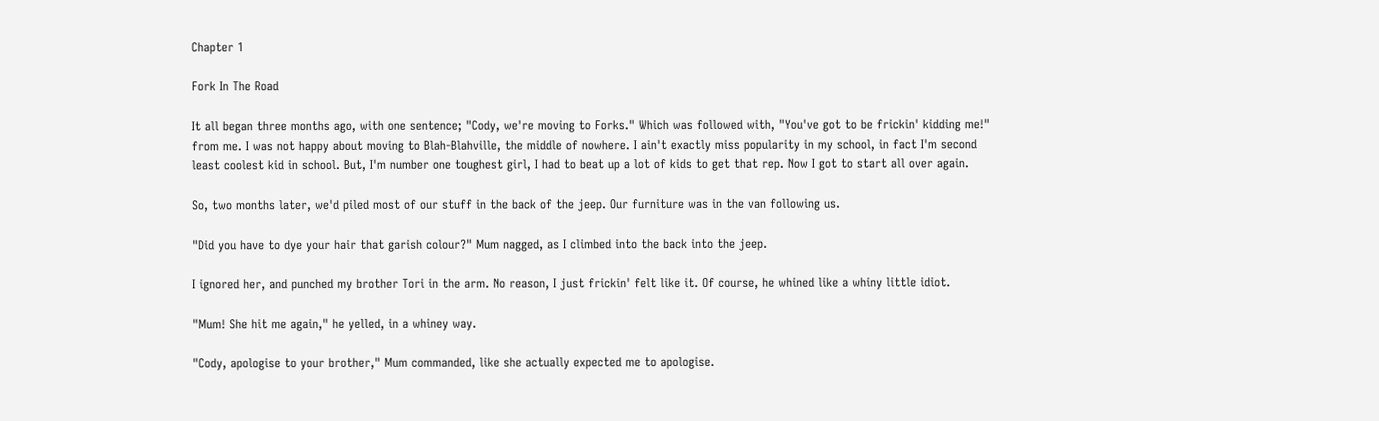Chapter 1

Fork In The Road

It all began three months ago, with one sentence; "Cody, we're moving to Forks." Which was followed with, "You've got to be frickin' kidding me!" from me. I was not happy about moving to Blah-Blahville, the middle of nowhere. I ain't exactly miss popularity in my school, in fact I'm second least coolest kid in school. But, I'm number one toughest girl, I had to beat up a lot of kids to get that rep. Now I got to start all over again.

So, two months later, we'd piled most of our stuff in the back of the jeep. Our furniture was in the van following us.

"Did you have to dye your hair that garish colour?" Mum nagged, as I climbed into the back into the jeep.

I ignored her, and punched my brother Tori in the arm. No reason, I just frickin' felt like it. Of course, he whined like a whiny little idiot.

"Mum! She hit me again," he yelled, in a whiney way.

"Cody, apologise to your brother," Mum commanded, like she actually expected me to apologise.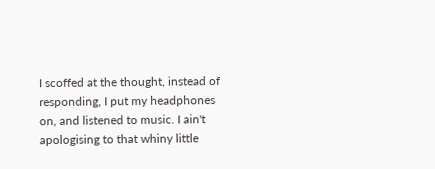I scoffed at the thought, instead of responding, I put my headphones on, and listened to music. I ain't apologising to that whiny little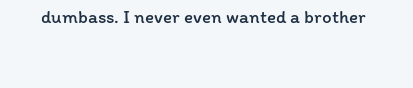dumbass. I never even wanted a brother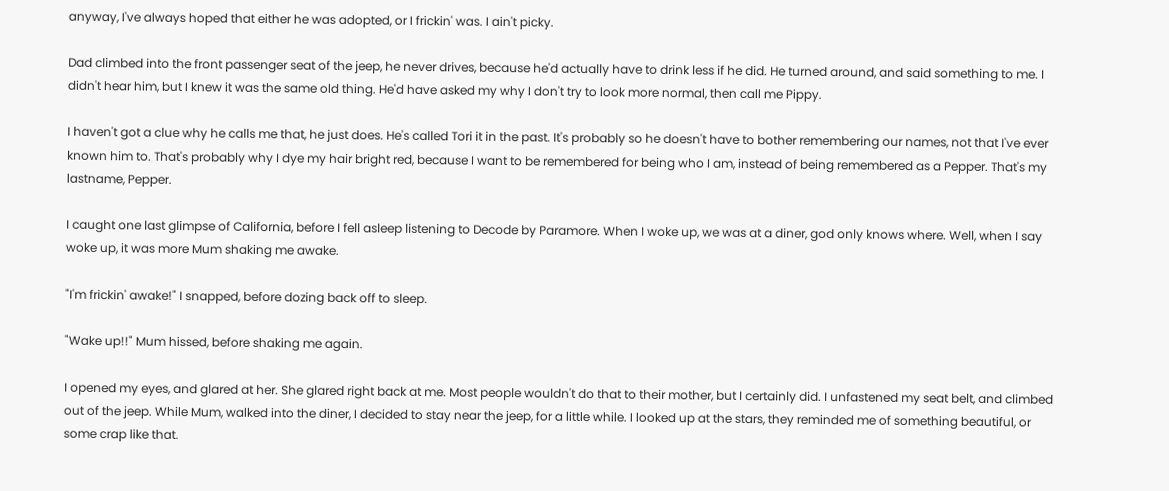anyway, I've always hoped that either he was adopted, or I frickin' was. I ain't picky.

Dad climbed into the front passenger seat of the jeep, he never drives, because he'd actually have to drink less if he did. He turned around, and said something to me. I didn't hear him, but I knew it was the same old thing. He'd have asked my why I don't try to look more normal, then call me Pippy.

I haven't got a clue why he calls me that, he just does. He's called Tori it in the past. It's probably so he doesn't have to bother remembering our names, not that I've ever known him to. That's probably why I dye my hair bright red, because I want to be remembered for being who I am, instead of being remembered as a Pepper. That's my lastname, Pepper.

I caught one last glimpse of California, before I fell asleep listening to Decode by Paramore. When I woke up, we was at a diner, god only knows where. Well, when I say woke up, it was more Mum shaking me awake.

"I'm frickin' awake!" I snapped, before dozing back off to sleep.

"Wake up!!" Mum hissed, before shaking me again.

I opened my eyes, and glared at her. She glared right back at me. Most people wouldn't do that to their mother, but I certainly did. I unfastened my seat belt, and climbed out of the jeep. While Mum, walked into the diner, I decided to stay near the jeep, for a little while. I looked up at the stars, they reminded me of something beautiful, or some crap like that.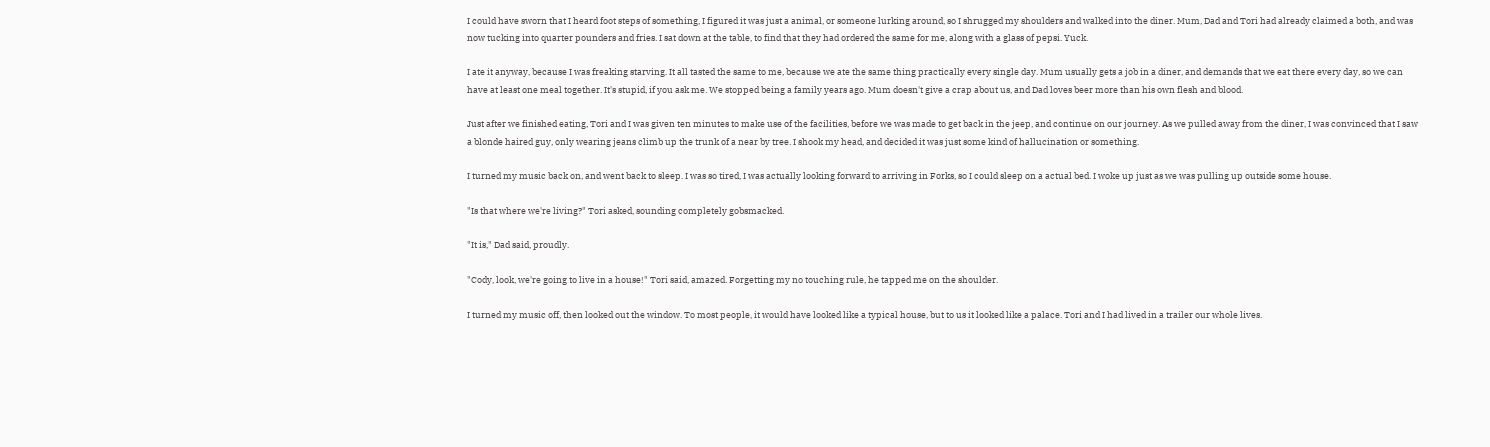I could have sworn that I heard foot steps of something, I figured it was just a animal, or someone lurking around, so I shrugged my shoulders and walked into the diner. Mum, Dad and Tori had already claimed a both, and was now tucking into quarter pounders and fries. I sat down at the table, to find that they had ordered the same for me, along with a glass of pepsi. Yuck.

I ate it anyway, because I was freaking starving. It all tasted the same to me, because we ate the same thing practically every single day. Mum usually gets a job in a diner, and demands that we eat there every day, so we can have at least one meal together. It's stupid, if you ask me. We stopped being a family years ago. Mum doesn't give a crap about us, and Dad loves beer more than his own flesh and blood.

Just after we finished eating, Tori and I was given ten minutes to make use of the facilities, before we was made to get back in the jeep, and continue on our journey. As we pulled away from the diner, I was convinced that I saw a blonde haired guy, only wearing jeans climb up the trunk of a near by tree. I shook my head, and decided it was just some kind of hallucination or something.

I turned my music back on, and went back to sleep. I was so tired, I was actually looking forward to arriving in Forks, so I could sleep on a actual bed. I woke up just as we was pulling up outside some house.

"Is that where we're living?" Tori asked, sounding completely gobsmacked.

"It is," Dad said, proudly.

"Cody, look, we're going to live in a house!" Tori said, amazed. Forgetting my no touching rule, he tapped me on the shoulder.

I turned my music off, then looked out the window. To most people, it would have looked like a typical house, but to us it looked like a palace. Tori and I had lived in a trailer our whole lives.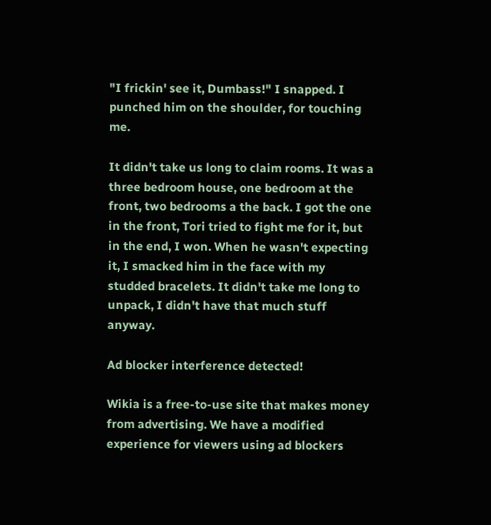"I frickin' see it, Dumbass!" I snapped. I punched him on the shoulder, for touching me.

It didn't take us long to claim rooms. It was a three bedroom house, one bedroom at the front, two bedrooms a the back. I got the one in the front, Tori tried to fight me for it, but in the end, I won. When he wasn't expecting it, I smacked him in the face with my studded bracelets. It didn't take me long to unpack, I didn't have that much stuff anyway.

Ad blocker interference detected!

Wikia is a free-to-use site that makes money from advertising. We have a modified experience for viewers using ad blockers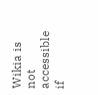Wikia is not accessible if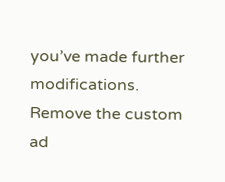you’ve made further modifications. Remove the custom ad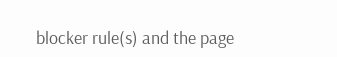blocker rule(s) and the page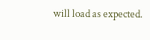will load as expected.